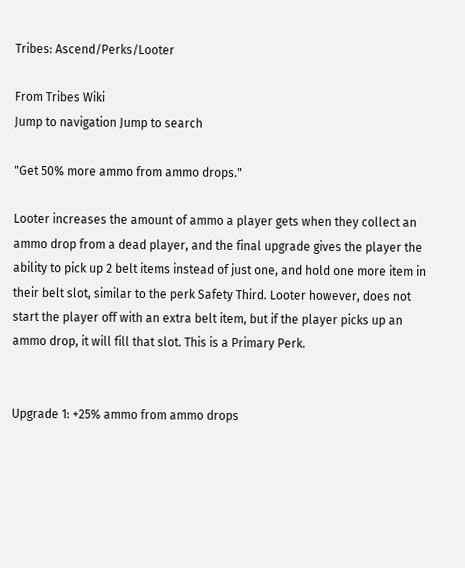Tribes: Ascend/Perks/Looter

From Tribes Wiki
Jump to navigation Jump to search

"Get 50% more ammo from ammo drops."

Looter increases the amount of ammo a player gets when they collect an ammo drop from a dead player, and the final upgrade gives the player the ability to pick up 2 belt items instead of just one, and hold one more item in their belt slot, similar to the perk Safety Third. Looter however, does not start the player off with an extra belt item, but if the player picks up an ammo drop, it will fill that slot. This is a Primary Perk.


Upgrade 1: +25% ammo from ammo drops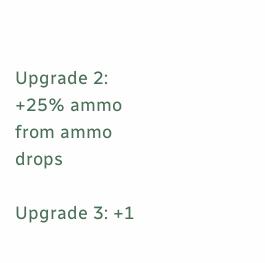Upgrade 2: +25% ammo from ammo drops

Upgrade 3: +1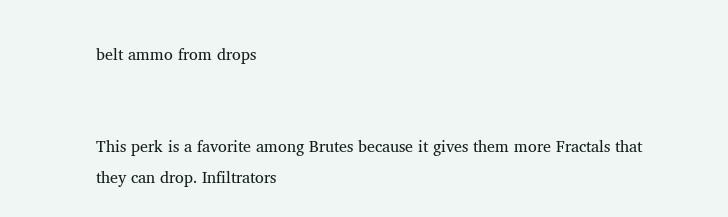belt ammo from drops


This perk is a favorite among Brutes because it gives them more Fractals that they can drop. Infiltrators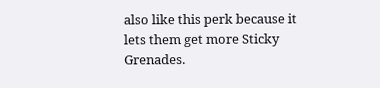also like this perk because it lets them get more Sticky Grenades.